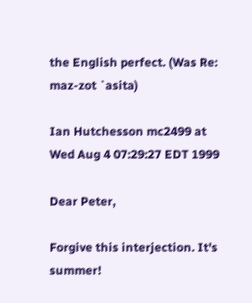the English perfect. (Was Re: maz-zot `asita)

Ian Hutchesson mc2499 at
Wed Aug 4 07:29:27 EDT 1999

Dear Peter,

Forgive this interjection. It's summer!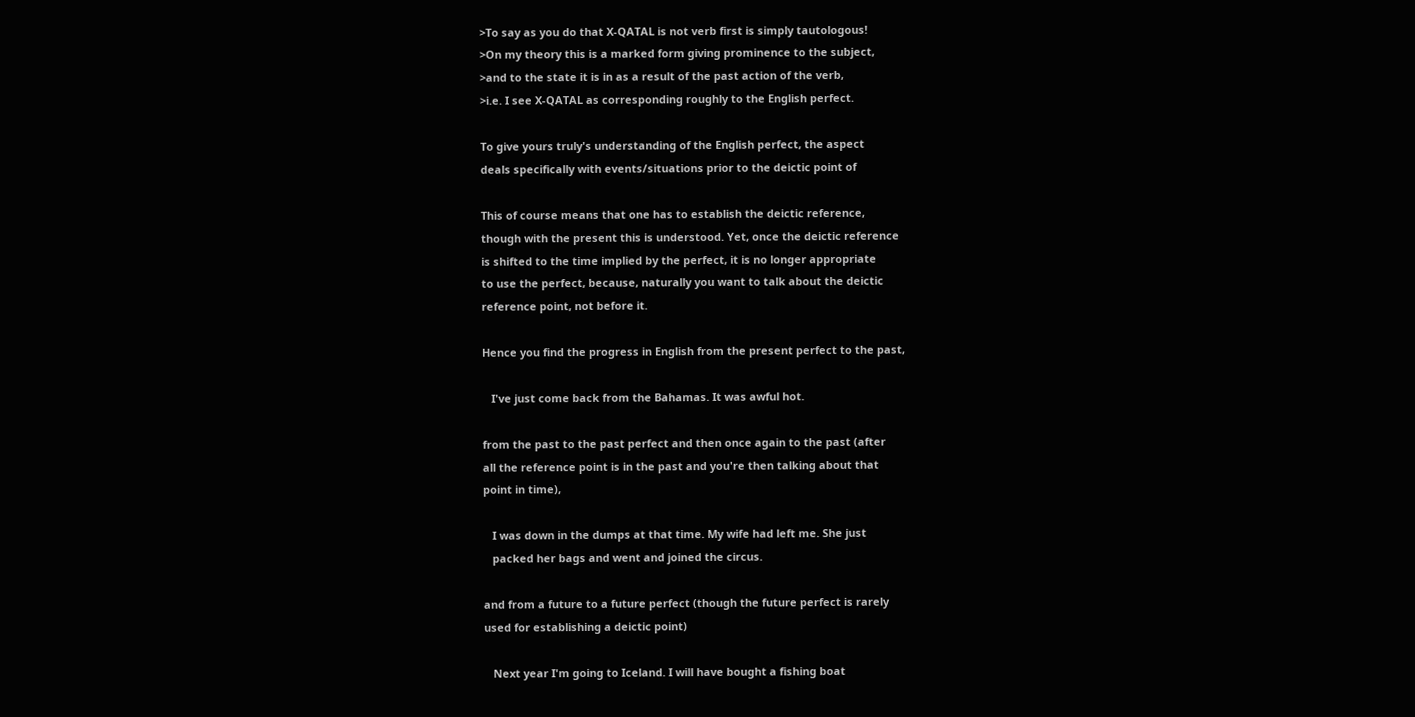>To say as you do that X-QATAL is not verb first is simply tautologous!
>On my theory this is a marked form giving prominence to the subject,
>and to the state it is in as a result of the past action of the verb,
>i.e. I see X-QATAL as corresponding roughly to the English perfect.

To give yours truly's understanding of the English perfect, the aspect
deals specifically with events/situations prior to the deictic point of

This of course means that one has to establish the deictic reference,
though with the present this is understood. Yet, once the deictic reference
is shifted to the time implied by the perfect, it is no longer appropriate
to use the perfect, because, naturally you want to talk about the deictic
reference point, not before it.

Hence you find the progress in English from the present perfect to the past,

   I've just come back from the Bahamas. It was awful hot.

from the past to the past perfect and then once again to the past (after
all the reference point is in the past and you're then talking about that
point in time),

   I was down in the dumps at that time. My wife had left me. She just
   packed her bags and went and joined the circus.

and from a future to a future perfect (though the future perfect is rarely
used for establishing a deictic point)

   Next year I'm going to Iceland. I will have bought a fishing boat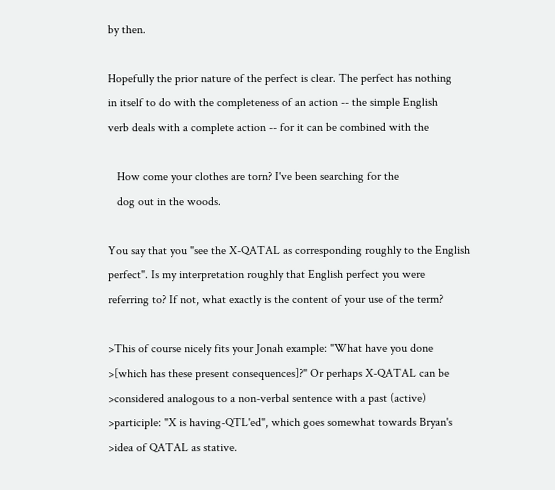by then.

Hopefully the prior nature of the perfect is clear. The perfect has nothing
in itself to do with the completeness of an action -- the simple English
verb deals with a complete action -- for it can be combined with the

   How come your clothes are torn? I've been searching for the
   dog out in the woods.

You say that you "see the X-QATAL as corresponding roughly to the English
perfect". Is my interpretation roughly that English perfect you were
referring to? If not, what exactly is the content of your use of the term?

>This of course nicely fits your Jonah example: "What have you done
>[which has these present consequences]?" Or perhaps X-QATAL can be
>considered analogous to a non-verbal sentence with a past (active)
>participle: "X is having-QTL'ed", which goes somewhat towards Bryan's
>idea of QATAL as stative.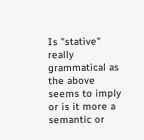Is "stative" really grammatical as the above seems to imply or is it more a
semantic or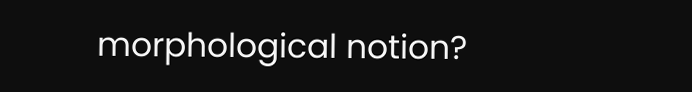morphological notion?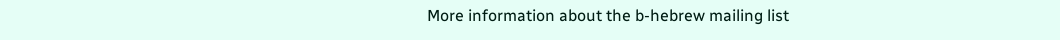More information about the b-hebrew mailing list